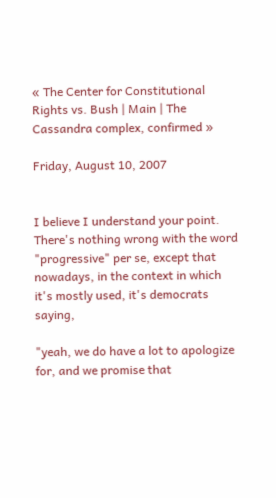« The Center for Constitutional Rights vs. Bush | Main | The Cassandra complex, confirmed »

Friday, August 10, 2007


I believe I understand your point. There's nothing wrong with the word "progressive" per se, except that nowadays, in the context in which it's mostly used, it's democrats saying,

"yeah, we do have a lot to apologize for, and we promise that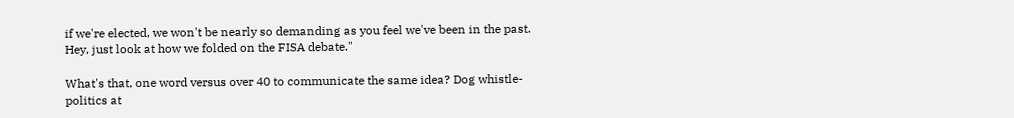if we're elected, we won't be nearly so demanding as you feel we've been in the past. Hey, just look at how we folded on the FISA debate."

What's that, one word versus over 40 to communicate the same idea? Dog whistle-politics at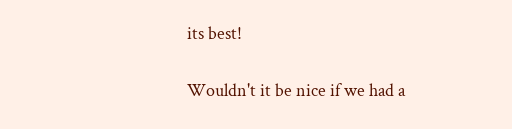its best!

Wouldn't it be nice if we had a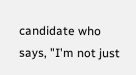candidate who says, "I'm not just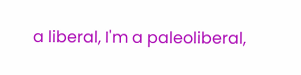a liberal, I'm a paleoliberal,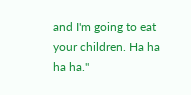and I'm going to eat your children. Ha ha ha ha."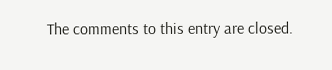The comments to this entry are closed.